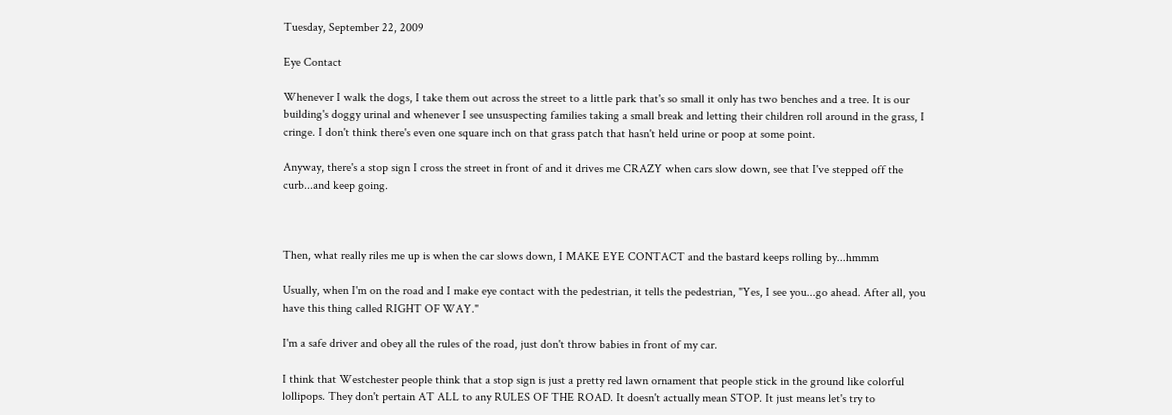Tuesday, September 22, 2009

Eye Contact

Whenever I walk the dogs, I take them out across the street to a little park that's so small it only has two benches and a tree. It is our building's doggy urinal and whenever I see unsuspecting families taking a small break and letting their children roll around in the grass, I cringe. I don't think there's even one square inch on that grass patch that hasn't held urine or poop at some point.

Anyway, there's a stop sign I cross the street in front of and it drives me CRAZY when cars slow down, see that I've stepped off the curb...and keep going.



Then, what really riles me up is when the car slows down, I MAKE EYE CONTACT and the bastard keeps rolling by...hmmm

Usually, when I'm on the road and I make eye contact with the pedestrian, it tells the pedestrian, "Yes, I see you...go ahead. After all, you have this thing called RIGHT OF WAY."

I'm a safe driver and obey all the rules of the road, just don't throw babies in front of my car.

I think that Westchester people think that a stop sign is just a pretty red lawn ornament that people stick in the ground like colorful lollipops. They don't pertain AT ALL to any RULES OF THE ROAD. It doesn't actually mean STOP. It just means let's try to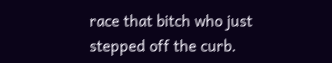race that bitch who just stepped off the curb.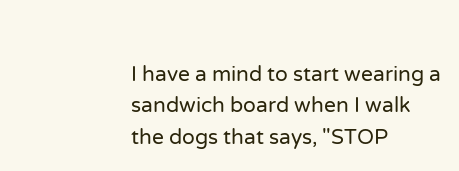I have a mind to start wearing a sandwich board when I walk the dogs that says, "STOP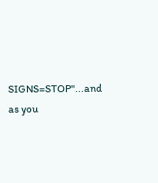SIGNS=STOP"...and as you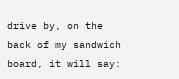drive by, on the back of my sandwich board, it will say: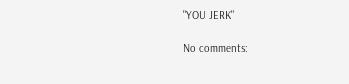"YOU JERK"

No comments: